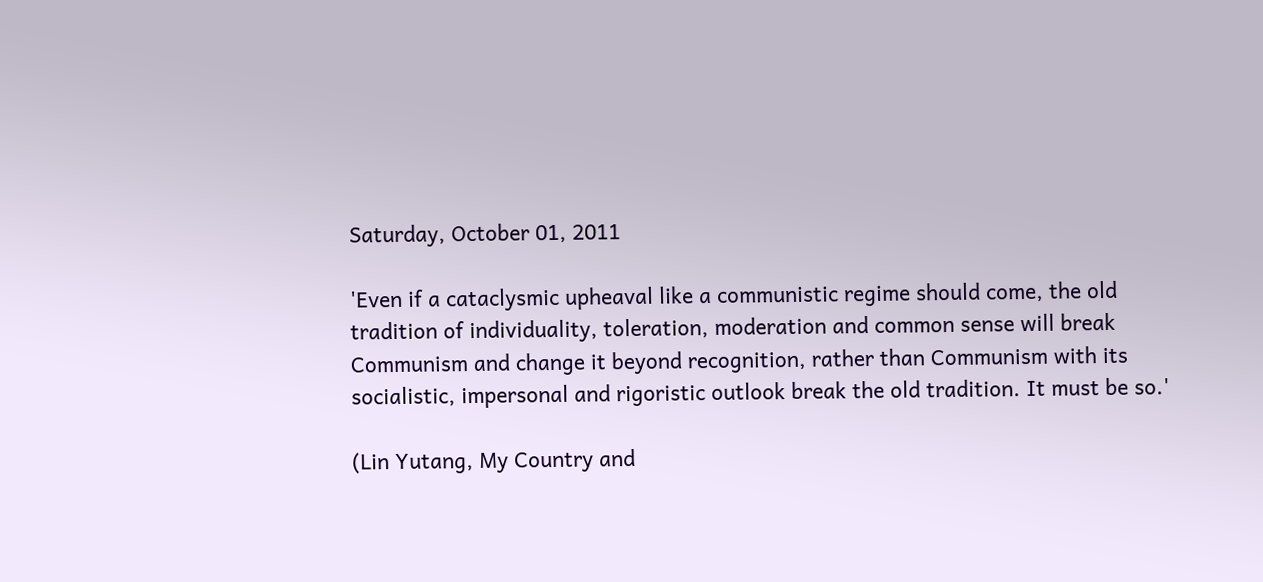Saturday, October 01, 2011

'Even if a cataclysmic upheaval like a communistic regime should come, the old tradition of individuality, toleration, moderation and common sense will break Communism and change it beyond recognition, rather than Communism with its socialistic, impersonal and rigoristic outlook break the old tradition. It must be so.'

(Lin Yutang, My Country and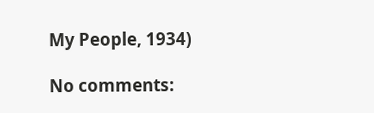My People, 1934)

No comments: